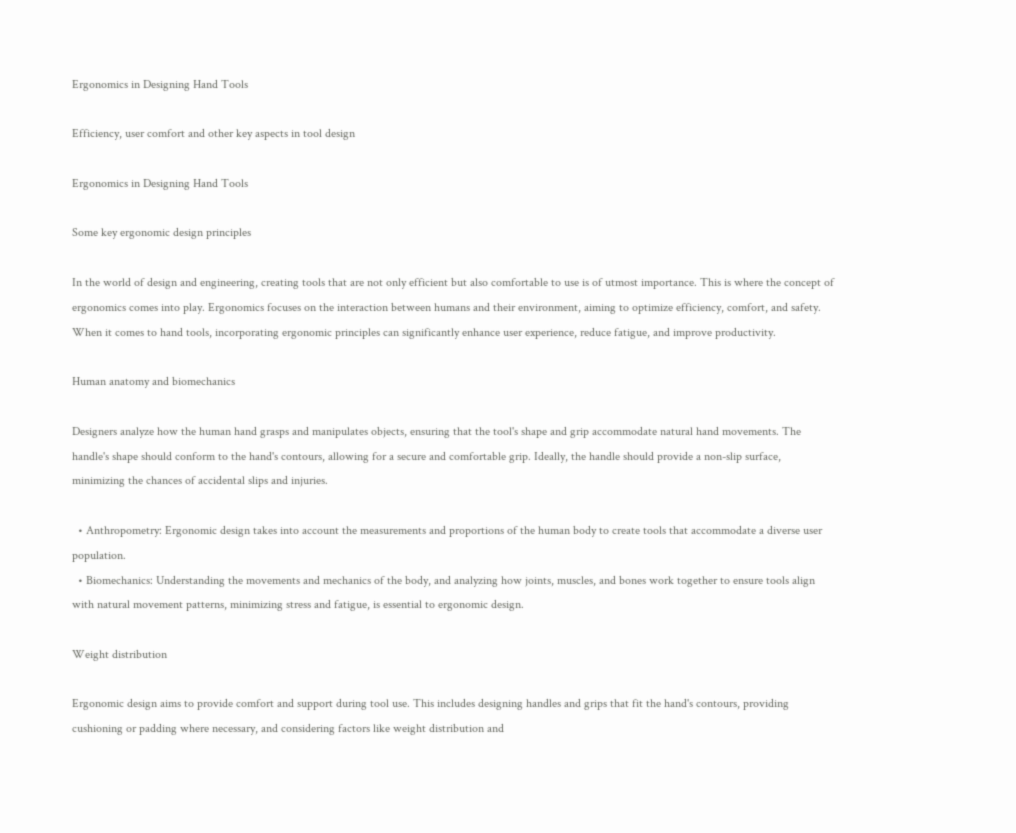Ergonomics in Designing Hand Tools

Efficiency, user comfort and other key aspects in tool design

Ergonomics in Designing Hand Tools

Some key ergonomic design principles

In the world of design and engineering, creating tools that are not only efficient but also comfortable to use is of utmost importance. This is where the concept of ergonomics comes into play. Ergonomics focuses on the interaction between humans and their environment, aiming to optimize efficiency, comfort, and safety. When it comes to hand tools, incorporating ergonomic principles can significantly enhance user experience, reduce fatigue, and improve productivity.

Human anatomy and biomechanics

Designers analyze how the human hand grasps and manipulates objects, ensuring that the tool's shape and grip accommodate natural hand movements. The handle's shape should conform to the hand's contours, allowing for a secure and comfortable grip. Ideally, the handle should provide a non-slip surface, minimizing the chances of accidental slips and injuries.

  • Anthropometry: Ergonomic design takes into account the measurements and proportions of the human body to create tools that accommodate a diverse user population.
  • Biomechanics: Understanding the movements and mechanics of the body, and analyzing how joints, muscles, and bones work together to ensure tools align with natural movement patterns, minimizing stress and fatigue, is essential to ergonomic design.

Weight distribution

Ergonomic design aims to provide comfort and support during tool use. This includes designing handles and grips that fit the hand's contours, providing cushioning or padding where necessary, and considering factors like weight distribution and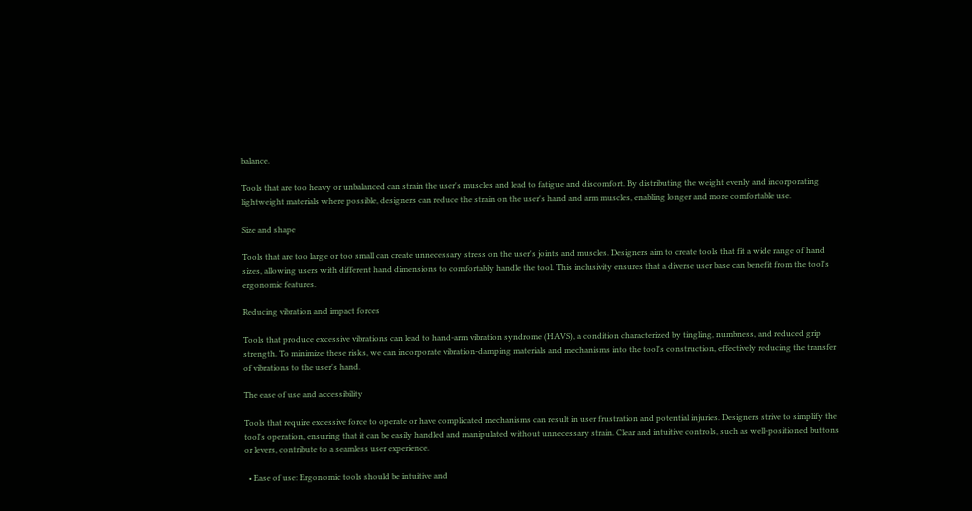balance.

Tools that are too heavy or unbalanced can strain the user's muscles and lead to fatigue and discomfort. By distributing the weight evenly and incorporating lightweight materials where possible, designers can reduce the strain on the user's hand and arm muscles, enabling longer and more comfortable use.

Size and shape

Tools that are too large or too small can create unnecessary stress on the user's joints and muscles. Designers aim to create tools that fit a wide range of hand sizes, allowing users with different hand dimensions to comfortably handle the tool. This inclusivity ensures that a diverse user base can benefit from the tool's ergonomic features.

Reducing vibration and impact forces

Tools that produce excessive vibrations can lead to hand-arm vibration syndrome (HAVS), a condition characterized by tingling, numbness, and reduced grip strength. To minimize these risks, we can incorporate vibration-damping materials and mechanisms into the tool's construction, effectively reducing the transfer of vibrations to the user's hand.

The ease of use and accessibility

Tools that require excessive force to operate or have complicated mechanisms can result in user frustration and potential injuries. Designers strive to simplify the tool's operation, ensuring that it can be easily handled and manipulated without unnecessary strain. Clear and intuitive controls, such as well-positioned buttons or levers, contribute to a seamless user experience.

  • Ease of use: Ergonomic tools should be intuitive and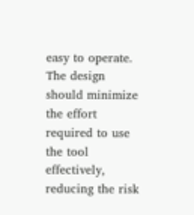easy to operate. The design should minimize the effort required to use the tool effectively, reducing the risk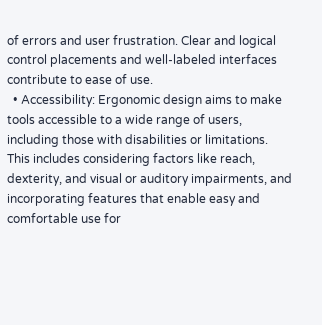of errors and user frustration. Clear and logical control placements and well-labeled interfaces contribute to ease of use.
  • Accessibility: Ergonomic design aims to make tools accessible to a wide range of users, including those with disabilities or limitations. This includes considering factors like reach, dexterity, and visual or auditory impairments, and incorporating features that enable easy and comfortable use for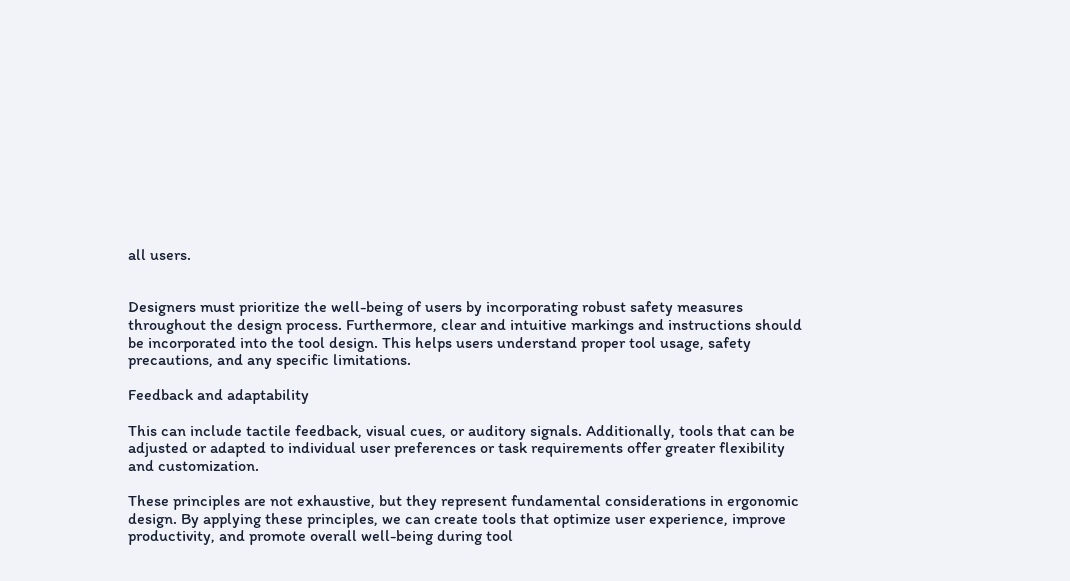all users.


Designers must prioritize the well-being of users by incorporating robust safety measures throughout the design process. Furthermore, clear and intuitive markings and instructions should be incorporated into the tool design. This helps users understand proper tool usage, safety precautions, and any specific limitations.

Feedback and adaptability

This can include tactile feedback, visual cues, or auditory signals. Additionally, tools that can be adjusted or adapted to individual user preferences or task requirements offer greater flexibility and customization.

These principles are not exhaustive, but they represent fundamental considerations in ergonomic design. By applying these principles, we can create tools that optimize user experience, improve productivity, and promote overall well-being during tool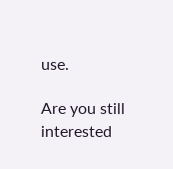use.

Are you still interested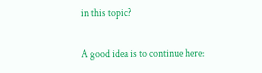in this topic?

A good idea is to continue here: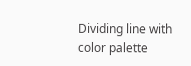Dividing line with color palette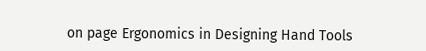on page Ergonomics in Designing Hand Tools